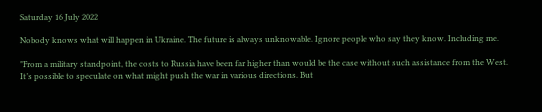Saturday 16 July 2022

Nobody knows what will happen in Ukraine. The future is always unknowable. Ignore people who say they know. Including me.

"From a military standpoint, the costs to Russia have been far higher than would be the case without such assistance from the West. It’s possible to speculate on what might push the war in various directions. But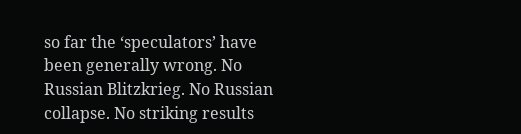so far the ‘speculators’ have been generally wrong. No Russian Blitzkrieg. No Russian collapse. No striking results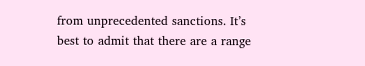from unprecedented sanctions. It’s best to admit that there are a range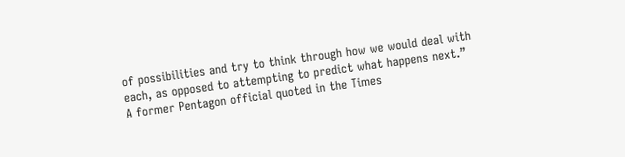of possibilities and try to think through how we would deal with each, as opposed to attempting to predict what happens next.”
A former Pentagon official quoted in the Times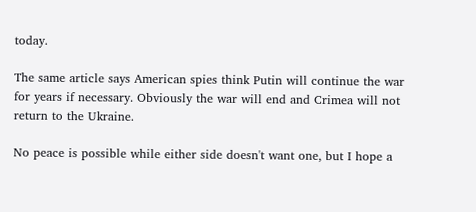today.

The same article says American spies think Putin will continue the war for years if necessary. Obviously the war will end and Crimea will not return to the Ukraine.

No peace is possible while either side doesn't want one, but I hope a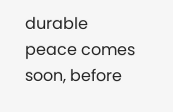durable peace comes soon, before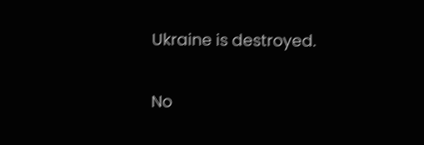Ukraine is destroyed.

No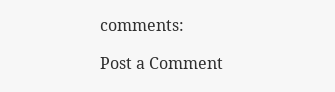comments:

Post a Comment